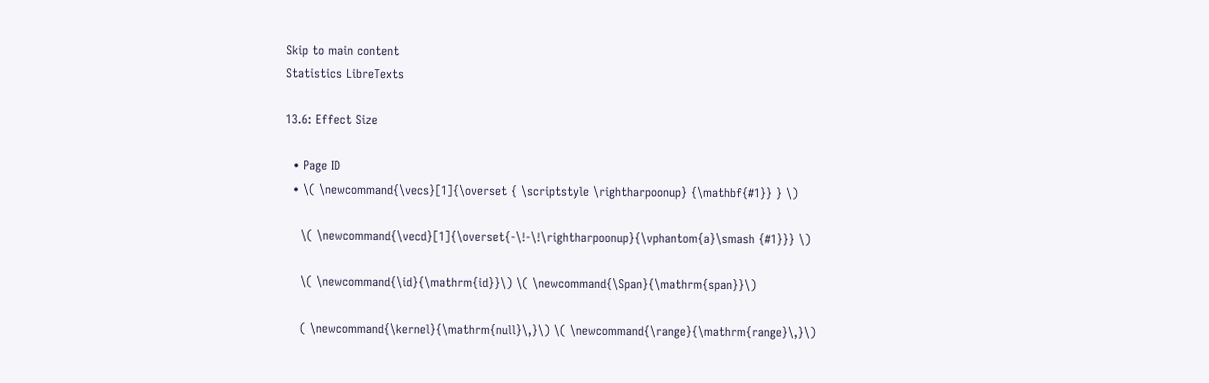Skip to main content
Statistics LibreTexts

13.6: Effect Size

  • Page ID
  • \( \newcommand{\vecs}[1]{\overset { \scriptstyle \rightharpoonup} {\mathbf{#1}} } \)

    \( \newcommand{\vecd}[1]{\overset{-\!-\!\rightharpoonup}{\vphantom{a}\smash {#1}}} \)

    \( \newcommand{\id}{\mathrm{id}}\) \( \newcommand{\Span}{\mathrm{span}}\)

    ( \newcommand{\kernel}{\mathrm{null}\,}\) \( \newcommand{\range}{\mathrm{range}\,}\)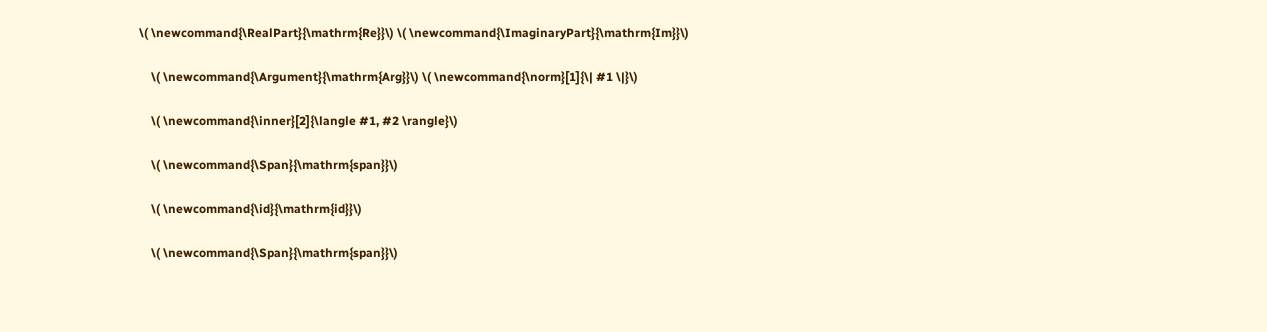\( \newcommand{\RealPart}{\mathrm{Re}}\) \( \newcommand{\ImaginaryPart}{\mathrm{Im}}\)

    \( \newcommand{\Argument}{\mathrm{Arg}}\) \( \newcommand{\norm}[1]{\| #1 \|}\)

    \( \newcommand{\inner}[2]{\langle #1, #2 \rangle}\)

    \( \newcommand{\Span}{\mathrm{span}}\)

    \( \newcommand{\id}{\mathrm{id}}\)

    \( \newcommand{\Span}{\mathrm{span}}\)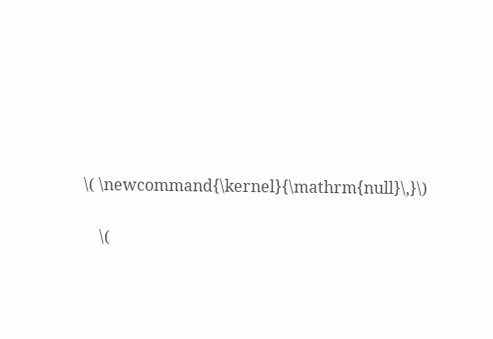\( \newcommand{\kernel}{\mathrm{null}\,}\)

    \(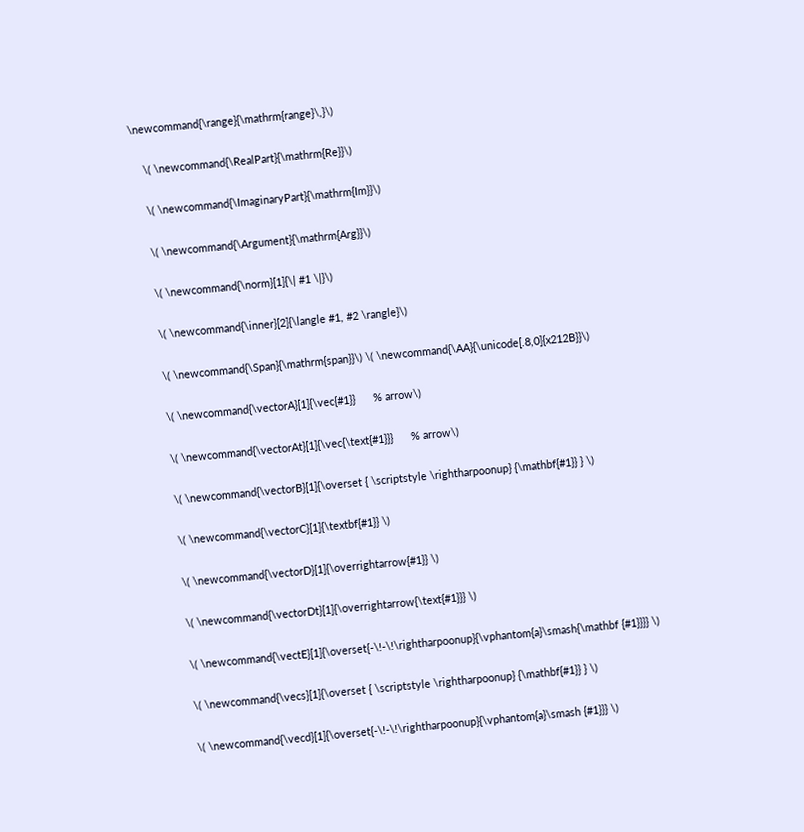\newcommand{\range}{\mathrm{range}\,}\)

    \( \newcommand{\RealPart}{\mathrm{Re}}\)

    \( \newcommand{\ImaginaryPart}{\mathrm{Im}}\)

    \( \newcommand{\Argument}{\mathrm{Arg}}\)

    \( \newcommand{\norm}[1]{\| #1 \|}\)

    \( \newcommand{\inner}[2]{\langle #1, #2 \rangle}\)

    \( \newcommand{\Span}{\mathrm{span}}\) \( \newcommand{\AA}{\unicode[.8,0]{x212B}}\)

    \( \newcommand{\vectorA}[1]{\vec{#1}}      % arrow\)

    \( \newcommand{\vectorAt}[1]{\vec{\text{#1}}}      % arrow\)

    \( \newcommand{\vectorB}[1]{\overset { \scriptstyle \rightharpoonup} {\mathbf{#1}} } \)

    \( \newcommand{\vectorC}[1]{\textbf{#1}} \)

    \( \newcommand{\vectorD}[1]{\overrightarrow{#1}} \)

    \( \newcommand{\vectorDt}[1]{\overrightarrow{\text{#1}}} \)

    \( \newcommand{\vectE}[1]{\overset{-\!-\!\rightharpoonup}{\vphantom{a}\smash{\mathbf {#1}}}} \)

    \( \newcommand{\vecs}[1]{\overset { \scriptstyle \rightharpoonup} {\mathbf{#1}} } \)

    \( \newcommand{\vecd}[1]{\overset{-\!-\!\rightharpoonup}{\vphantom{a}\smash {#1}}} \)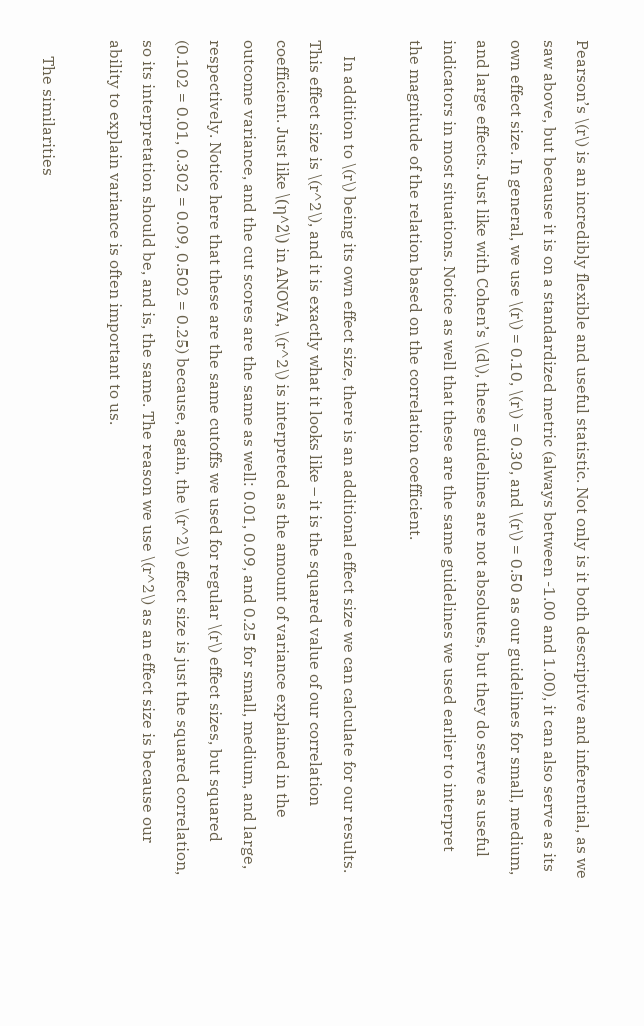Pearson’s \(r\) is an incredibly flexible and useful statistic. Not only is it both descriptive and inferential, as we saw above, but because it is on a standardized metric (always between -1.00 and 1.00), it can also serve as its own effect size. In general, we use \(r\) = 0.10, \(r\) = 0.30, and \(r\) = 0.50 as our guidelines for small, medium, and large effects. Just like with Cohen’s \(d\), these guidelines are not absolutes, but they do serve as useful indicators in most situations. Notice as well that these are the same guidelines we used earlier to interpret the magnitude of the relation based on the correlation coefficient.

    In addition to \(r\) being its own effect size, there is an additional effect size we can calculate for our results. This effect size is \(r^2\), and it is exactly what it looks like – it is the squared value of our correlation coefficient. Just like \(η^2\) in ANOVA, \(r^2\) is interpreted as the amount of variance explained in the outcome variance, and the cut scores are the same as well: 0.01, 0.09, and 0.25 for small, medium, and large, respectively. Notice here that these are the same cutoffs we used for regular \(r\) effect sizes, but squared (0.102 = 0.01, 0.302 = 0.09, 0.502 = 0.25) because, again, the \(r^2\) effect size is just the squared correlation, so its interpretation should be, and is, the same. The reason we use \(r^2\) as an effect size is because our ability to explain variance is often important to us.

    The similarities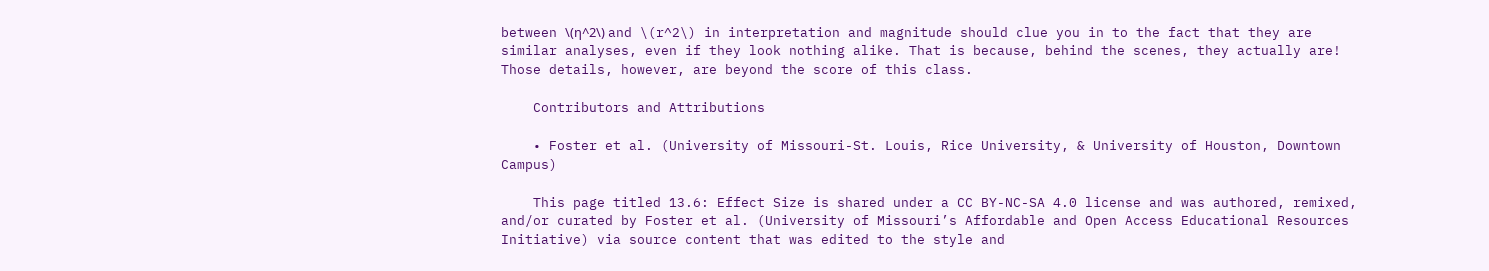between \(η^2\) and \(r^2\) in interpretation and magnitude should clue you in to the fact that they are similar analyses, even if they look nothing alike. That is because, behind the scenes, they actually are! Those details, however, are beyond the score of this class.

    Contributors and Attributions

    • Foster et al. (University of Missouri-St. Louis, Rice University, & University of Houston, Downtown Campus)

    This page titled 13.6: Effect Size is shared under a CC BY-NC-SA 4.0 license and was authored, remixed, and/or curated by Foster et al. (University of Missouri’s Affordable and Open Access Educational Resources Initiative) via source content that was edited to the style and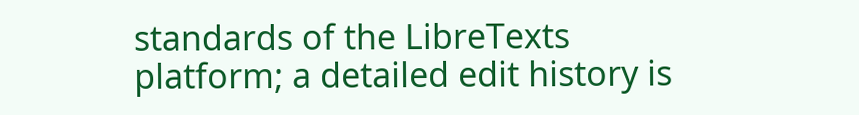standards of the LibreTexts platform; a detailed edit history is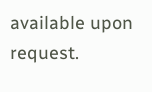available upon request.